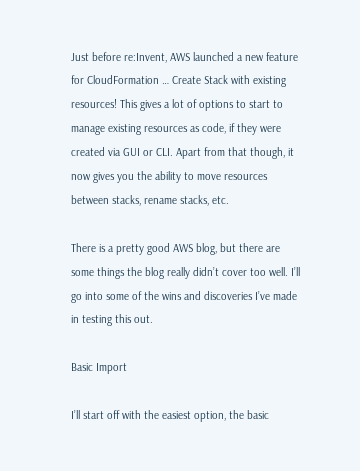Just before re:Invent, AWS launched a new feature for CloudFormation … Create Stack with existing resources! This gives a lot of options to start to manage existing resources as code, if they were created via GUI or CLI. Apart from that though, it now gives you the ability to move resources between stacks, rename stacks, etc.

There is a pretty good AWS blog, but there are some things the blog really didn’t cover too well. I’ll go into some of the wins and discoveries I’ve made in testing this out.

Basic Import

I’ll start off with the easiest option, the basic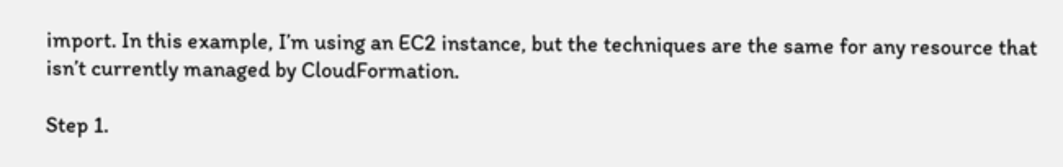import. In this example, I’m using an EC2 instance, but the techniques are the same for any resource that isn’t currently managed by CloudFormation.

Step 1.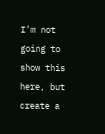I’m not going to show this here, but create a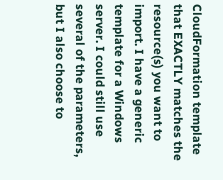CloudFormation template that EXACTLY matches the resource(s) you want to import. I have a generic template for a Windows server. I could still use several of the parameters, but I also choose to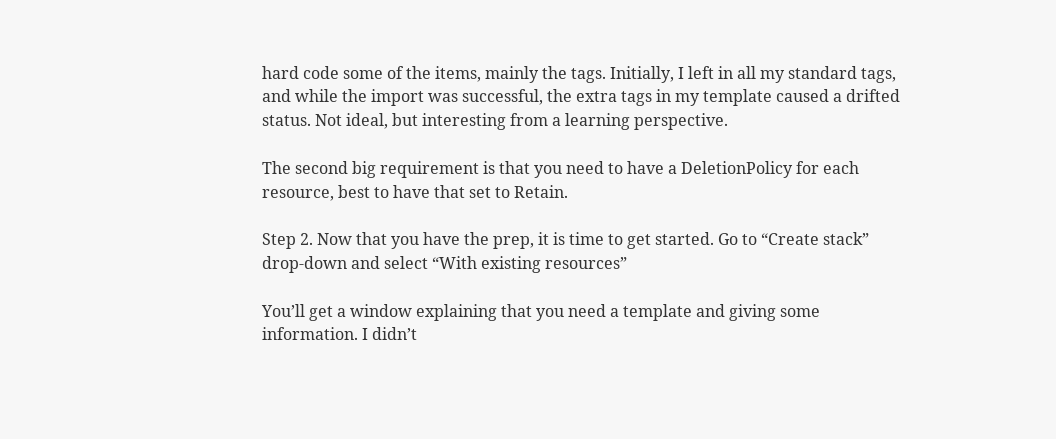hard code some of the items, mainly the tags. Initially, I left in all my standard tags, and while the import was successful, the extra tags in my template caused a drifted status. Not ideal, but interesting from a learning perspective.

The second big requirement is that you need to have a DeletionPolicy for each resource, best to have that set to Retain.

Step 2. Now that you have the prep, it is time to get started. Go to “Create stack” drop-down and select “With existing resources”

You’ll get a window explaining that you need a template and giving some information. I didn’t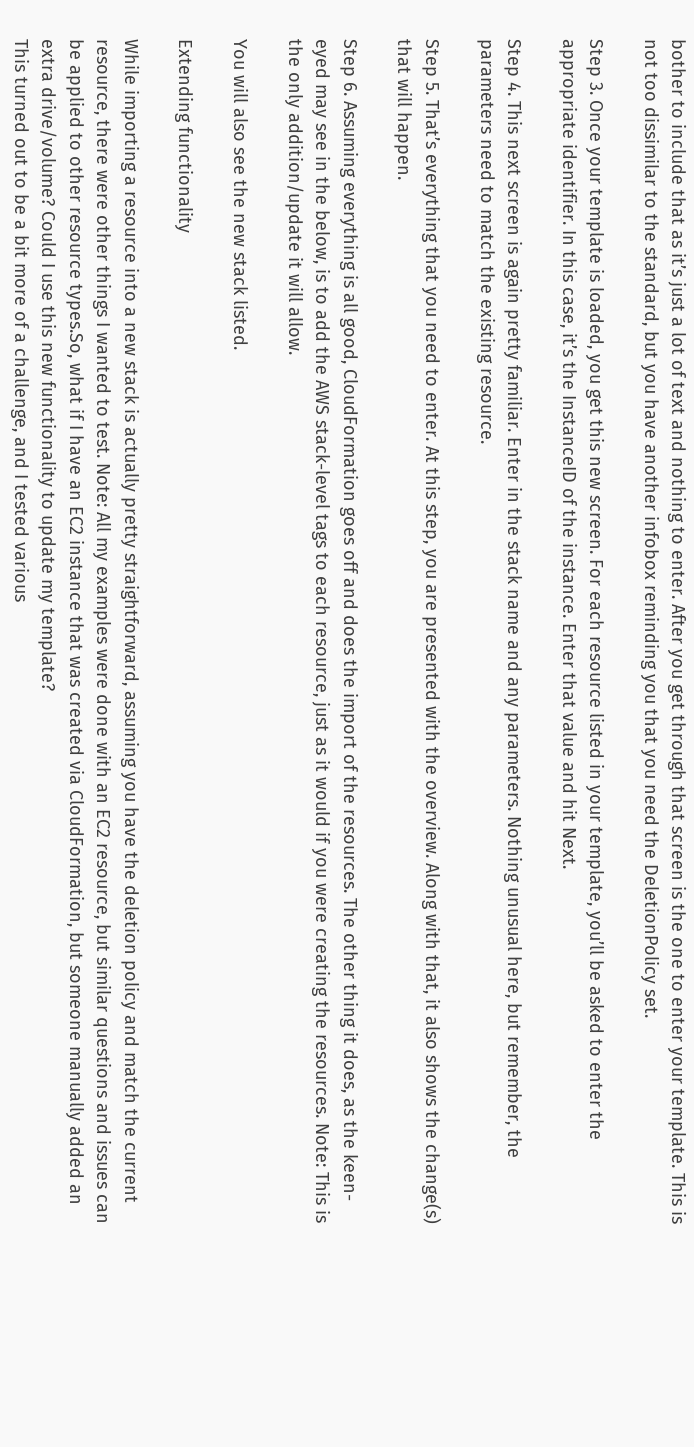bother to include that as it’s just a lot of text and nothing to enter. After you get through that screen is the one to enter your template. This is not too dissimilar to the standard, but you have another infobox reminding you that you need the DeletionPolicy set.

Step 3. Once your template is loaded, you get this new screen. For each resource listed in your template, you’ll be asked to enter the appropriate identifier. In this case, it’s the InstanceID of the instance. Enter that value and hit Next.

Step 4. This next screen is again pretty familiar. Enter in the stack name and any parameters. Nothing unusual here, but remember, the parameters need to match the existing resource.

Step 5. That’s everything that you need to enter. At this step, you are presented with the overview. Along with that, it also shows the change(s) that will happen.

Step 6. Assuming everything is all good, CloudFormation goes off and does the import of the resources. The other thing it does, as the keen-eyed may see in the below, is to add the AWS stack-level tags to each resource, just as it would if you were creating the resources. Note: This is the only addition/update it will allow.

You will also see the new stack listed.

Extending functionality

While importing a resource into a new stack is actually pretty straightforward, assuming you have the deletion policy and match the current resource, there were other things I wanted to test. Note: All my examples were done with an EC2 resource, but similar questions and issues can be applied to other resource types.So, what if I have an EC2 instance that was created via CloudFormation, but someone manually added an extra drive/volume? Could I use this new functionality to update my template?
This turned out to be a bit more of a challenge, and I tested various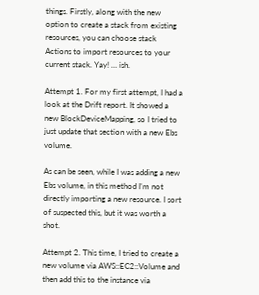things. Firstly, along with the new option to create a stack from existing resources, you can choose stack Actions to import resources to your current stack. Yay! … ish.

Attempt 1. For my first attempt, I had a look at the Drift report. It showed a new BlockDeviceMapping, so I tried to just update that section with a new Ebs volume.

As can be seen, while I was adding a new Ebs volume, in this method I’m not directly importing a new resource. I sort of suspected this, but it was worth a shot.

Attempt 2. This time, I tried to create a new volume via AWS::EC2::Volume and then add this to the instance via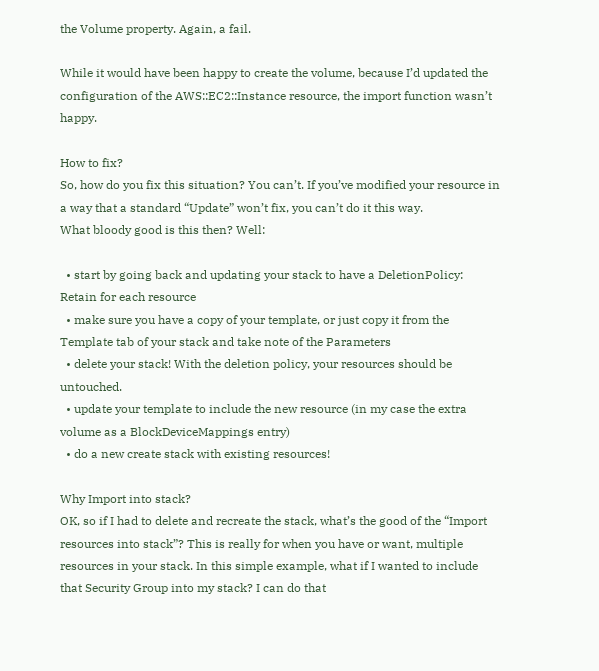the Volume property. Again, a fail.

While it would have been happy to create the volume, because I’d updated the configuration of the AWS::EC2::Instance resource, the import function wasn’t happy.

How to fix?
So, how do you fix this situation? You can’t. If you’ve modified your resource in a way that a standard “Update” won’t fix, you can’t do it this way.
What bloody good is this then? Well:

  • start by going back and updating your stack to have a DeletionPolicy: Retain for each resource
  • make sure you have a copy of your template, or just copy it from the Template tab of your stack and take note of the Parameters
  • delete your stack! With the deletion policy, your resources should be untouched.
  • update your template to include the new resource (in my case the extra volume as a BlockDeviceMappings entry)
  • do a new create stack with existing resources!

Why Import into stack?
OK, so if I had to delete and recreate the stack, what’s the good of the “Import resources into stack”? This is really for when you have or want, multiple resources in your stack. In this simple example, what if I wanted to include that Security Group into my stack? I can do that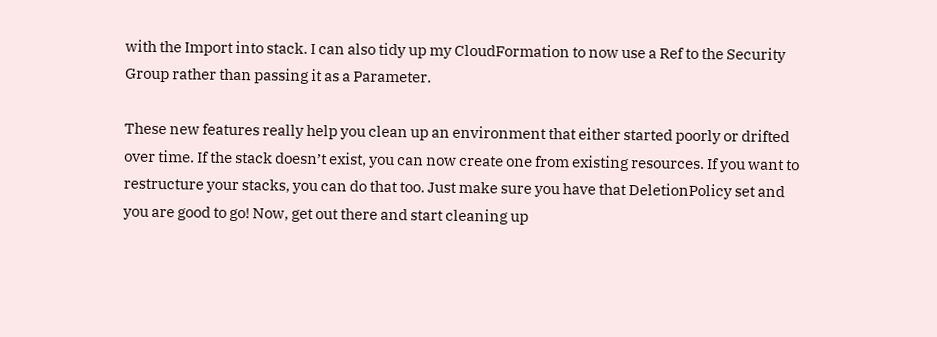with the Import into stack. I can also tidy up my CloudFormation to now use a Ref to the Security Group rather than passing it as a Parameter.

These new features really help you clean up an environment that either started poorly or drifted over time. If the stack doesn’t exist, you can now create one from existing resources. If you want to restructure your stacks, you can do that too. Just make sure you have that DeletionPolicy set and you are good to go! Now, get out there and start cleaning up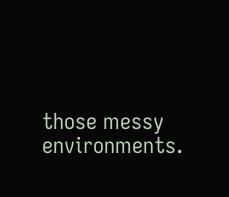those messy environments.